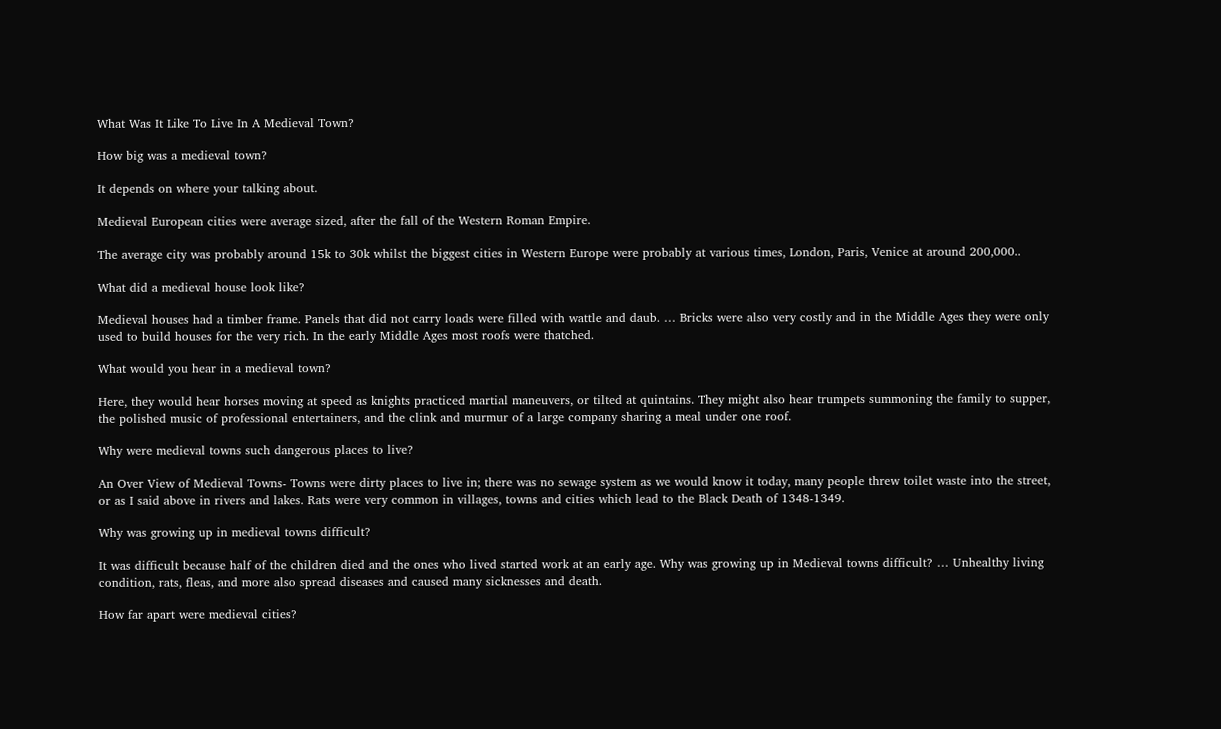What Was It Like To Live In A Medieval Town?

How big was a medieval town?

It depends on where your talking about.

Medieval European cities were average sized, after the fall of the Western Roman Empire.

The average city was probably around 15k to 30k whilst the biggest cities in Western Europe were probably at various times, London, Paris, Venice at around 200,000..

What did a medieval house look like?

Medieval houses had a timber frame. Panels that did not carry loads were filled with wattle and daub. … Bricks were also very costly and in the Middle Ages they were only used to build houses for the very rich. In the early Middle Ages most roofs were thatched.

What would you hear in a medieval town?

Here, they would hear horses moving at speed as knights practiced martial maneuvers, or tilted at quintains. They might also hear trumpets summoning the family to supper, the polished music of professional entertainers, and the clink and murmur of a large company sharing a meal under one roof.

Why were medieval towns such dangerous places to live?

An Over View of Medieval Towns- Towns were dirty places to live in; there was no sewage system as we would know it today, many people threw toilet waste into the street, or as I said above in rivers and lakes. Rats were very common in villages, towns and cities which lead to the Black Death of 1348-1349.

Why was growing up in medieval towns difficult?

It was difficult because half of the children died and the ones who lived started work at an early age. Why was growing up in Medieval towns difficult? … Unhealthy living condition, rats, fleas, and more also spread diseases and caused many sicknesses and death.

How far apart were medieval cities?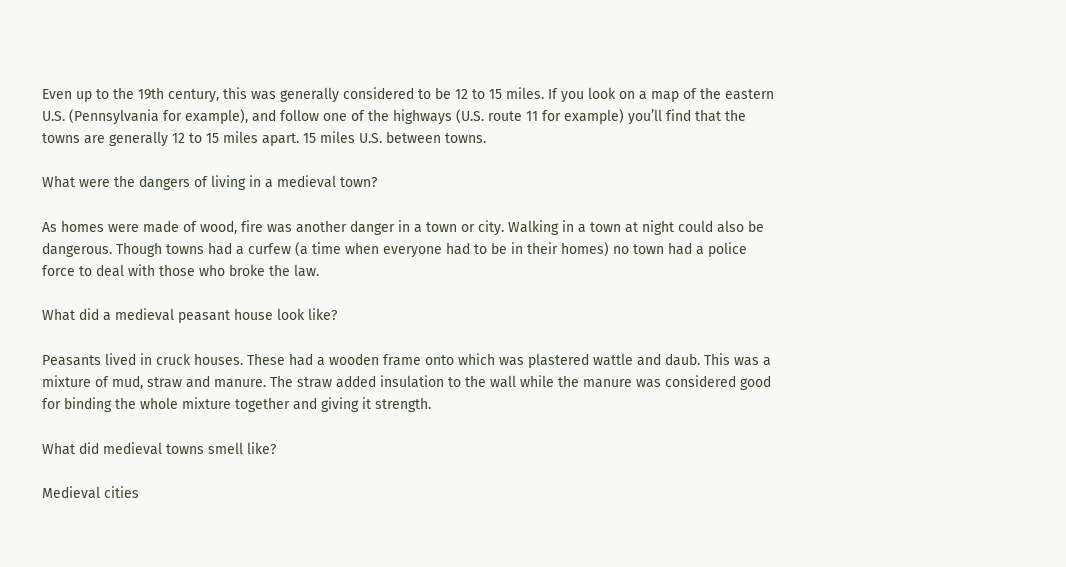Even up to the 19th century, this was generally considered to be 12 to 15 miles. If you look on a map of the eastern U.S. (Pennsylvania for example), and follow one of the highways (U.S. route 11 for example) you’ll find that the towns are generally 12 to 15 miles apart. 15 miles U.S. between towns.

What were the dangers of living in a medieval town?

As homes were made of wood, fire was another danger in a town or city. Walking in a town at night could also be dangerous. Though towns had a curfew (a time when everyone had to be in their homes) no town had a police force to deal with those who broke the law.

What did a medieval peasant house look like?

Peasants lived in cruck houses. These had a wooden frame onto which was plastered wattle and daub. This was a mixture of mud, straw and manure. The straw added insulation to the wall while the manure was considered good for binding the whole mixture together and giving it strength.

What did medieval towns smell like?

Medieval cities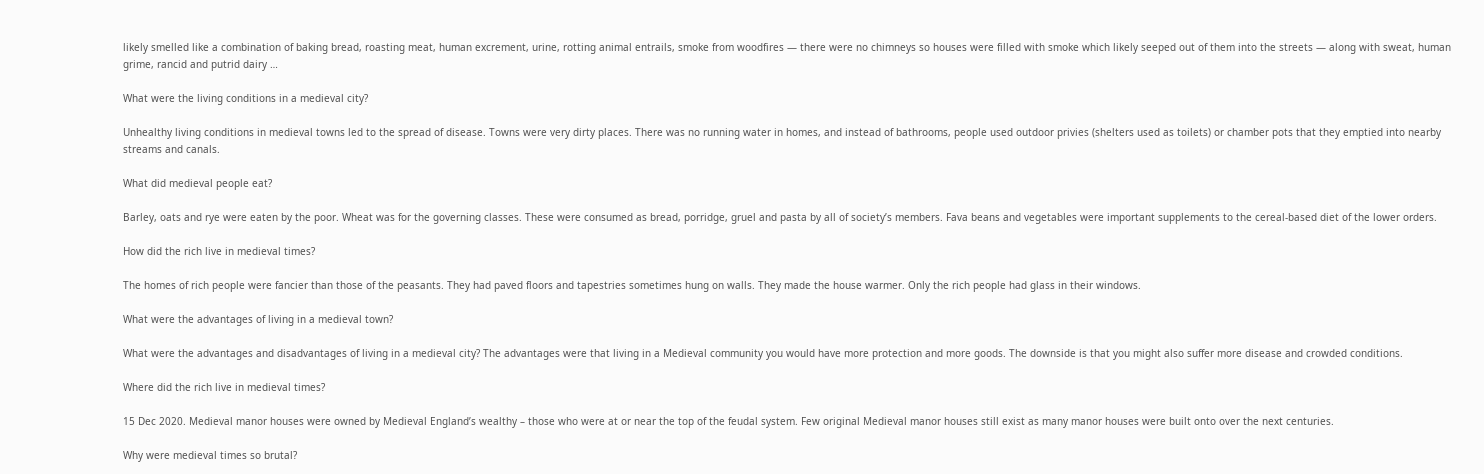likely smelled like a combination of baking bread, roasting meat, human excrement, urine, rotting animal entrails, smoke from woodfires — there were no chimneys so houses were filled with smoke which likely seeped out of them into the streets — along with sweat, human grime, rancid and putrid dairy …

What were the living conditions in a medieval city?

Unhealthy living conditions in medieval towns led to the spread of disease. Towns were very dirty places. There was no running water in homes, and instead of bathrooms, people used outdoor privies (shelters used as toilets) or chamber pots that they emptied into nearby streams and canals.

What did medieval people eat?

Barley, oats and rye were eaten by the poor. Wheat was for the governing classes. These were consumed as bread, porridge, gruel and pasta by all of society’s members. Fava beans and vegetables were important supplements to the cereal-based diet of the lower orders.

How did the rich live in medieval times?

The homes of rich people were fancier than those of the peasants. They had paved floors and tapestries sometimes hung on walls. They made the house warmer. Only the rich people had glass in their windows.

What were the advantages of living in a medieval town?

What were the advantages and disadvantages of living in a medieval city? The advantages were that living in a Medieval community you would have more protection and more goods. The downside is that you might also suffer more disease and crowded conditions.

Where did the rich live in medieval times?

15 Dec 2020. Medieval manor houses were owned by Medieval England’s wealthy – those who were at or near the top of the feudal system. Few original Medieval manor houses still exist as many manor houses were built onto over the next centuries.

Why were medieval times so brutal?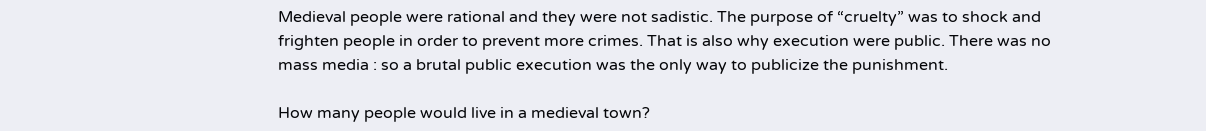Medieval people were rational and they were not sadistic. The purpose of “cruelty” was to shock and frighten people in order to prevent more crimes. That is also why execution were public. There was no mass media : so a brutal public execution was the only way to publicize the punishment.

How many people would live in a medieval town?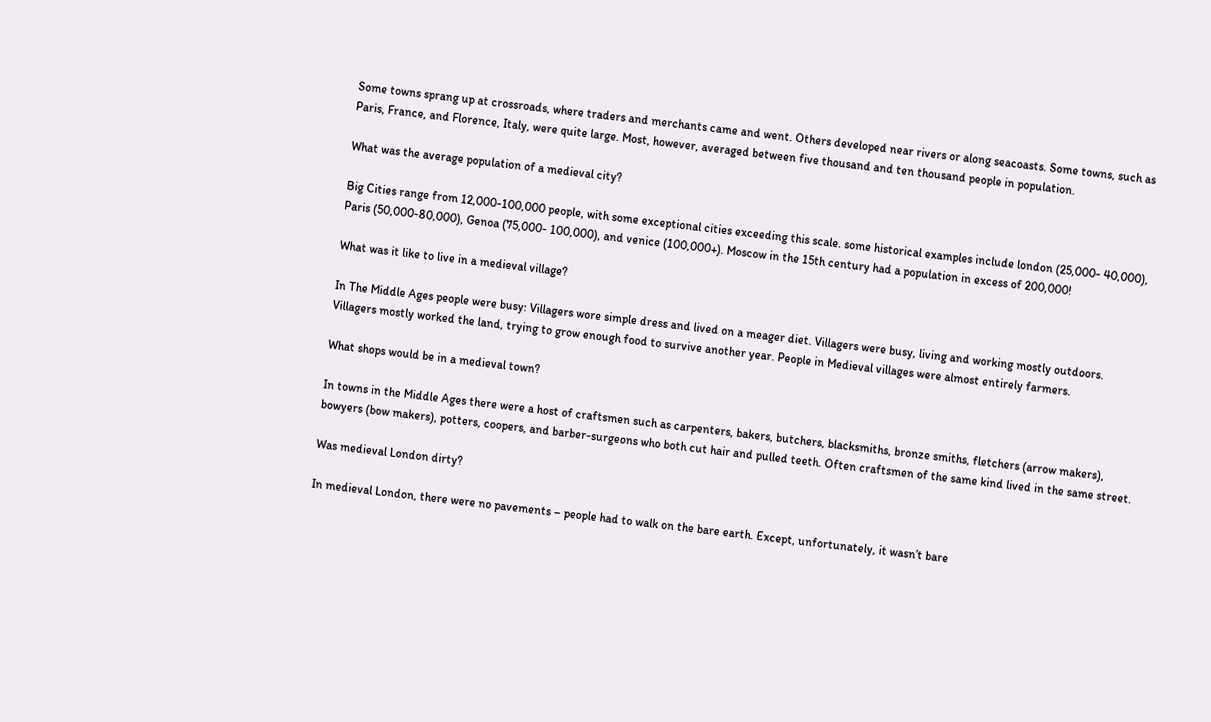Some towns sprang up at crossroads, where traders and merchants came and went. Others developed near rivers or along seacoasts. Some towns, such as Paris, France, and Florence, Italy, were quite large. Most, however, averaged between five thousand and ten thousand people in population.

What was the average population of a medieval city?

Big Cities range from 12,000-100,000 people, with some exceptional cities exceeding this scale. some historical examples include london (25,000- 40,000), Paris (50,000-80,000), Genoa (75,000- 100,000), and venice (100,000+). Moscow in the 15th century had a population in excess of 200,000!

What was it like to live in a medieval village?

In The Middle Ages people were busy: Villagers wore simple dress and lived on a meager diet. Villagers were busy, living and working mostly outdoors. Villagers mostly worked the land, trying to grow enough food to survive another year. People in Medieval villages were almost entirely farmers.

What shops would be in a medieval town?

In towns in the Middle Ages there were a host of craftsmen such as carpenters, bakers, butchers, blacksmiths, bronze smiths, fletchers (arrow makers), bowyers (bow makers), potters, coopers, and barber-surgeons who both cut hair and pulled teeth. Often craftsmen of the same kind lived in the same street.

Was medieval London dirty?

In medieval London, there were no pavements – people had to walk on the bare earth. Except, unfortunately, it wasn’t bare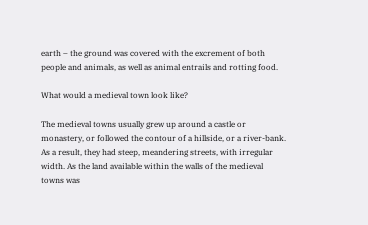earth – the ground was covered with the excrement of both people and animals, as well as animal entrails and rotting food.

What would a medieval town look like?

The medieval towns usually grew up around a castle or monastery, or followed the contour of a hillside, or a river-bank. As a result, they had steep, meandering streets, with irregular width. As the land available within the walls of the medieval towns was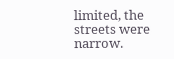limited, the streets were narrow.